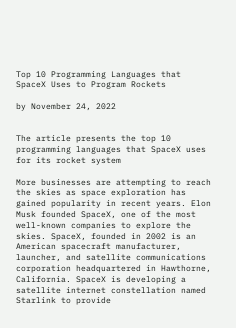Top 10 Programming Languages that SpaceX Uses to Program Rockets

by November 24, 2022


The article presents the top 10 programming languages that SpaceX uses for its rocket system

More businesses are attempting to reach the skies as space exploration has gained popularity in recent years. Elon Musk founded SpaceX, one of the most well-known companies to explore the skies. SpaceX, founded in 2002 is an American spacecraft manufacturer, launcher, and satellite communications corporation headquartered in Hawthorne, California. SpaceX is developing a satellite internet constellation named Starlink to provide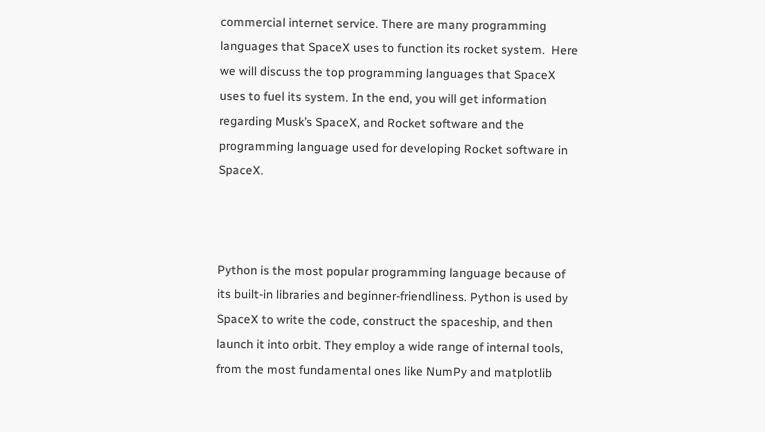commercial internet service. There are many programming languages that SpaceX uses to function its rocket system.  Here we will discuss the top programming languages that SpaceX uses to fuel its system. In the end, you will get information regarding Musk’s SpaceX, and Rocket software and the programming language used for developing Rocket software in SpaceX.



Python is the most popular programming language because of its built-in libraries and beginner-friendliness. Python is used by SpaceX to write the code, construct the spaceship, and then launch it into orbit. They employ a wide range of internal tools, from the most fundamental ones like NumPy and matplotlib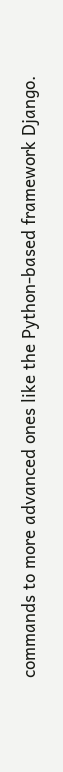commands to more advanced ones like the Python-based framework Django.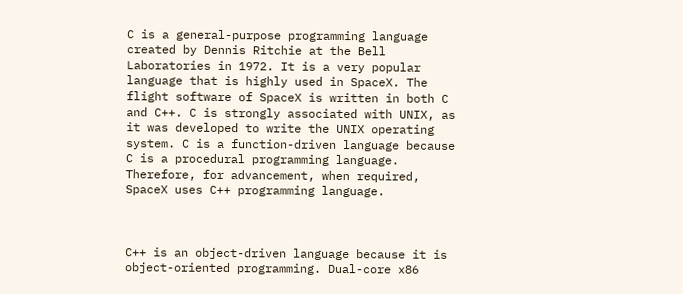C is a general-purpose programming language created by Dennis Ritchie at the Bell Laboratories in 1972. It is a very popular language that is highly used in SpaceX. The flight software of SpaceX is written in both C and C++. C is strongly associated with UNIX, as it was developed to write the UNIX operating system. C is a function-driven language because C is a procedural programming language. Therefore, for advancement, when required, SpaceX uses C++ programming language.



C++ is an object-driven language because it is object-oriented programming. Dual-core x86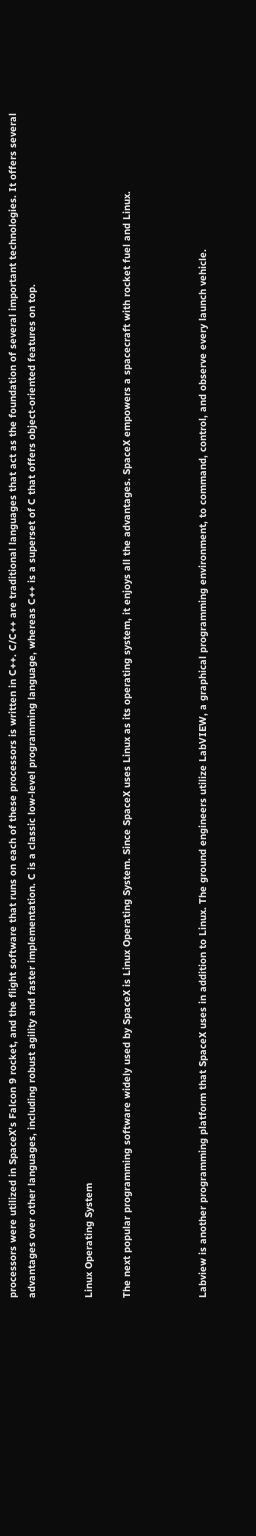processors were utilized in SpaceX’s Falcon 9 rocket, and the flight software that runs on each of these processors is written in C++. C/C++ are traditional languages that act as the foundation of several important technologies. It offers several advantages over other languages, including robust agility and faster implementation. C is a classic low-level programming language, whereas C++ is a superset of C that offers object-oriented features on top.


Linux Operating System

The next popular programming software widely used by SpaceX is Linux Operating System. Since SpaceX uses Linux as its operating system, it enjoys all the advantages. SpaceX empowers a spacecraft with rocket fuel and Linux.



Labview is another programming platform that SpaceX uses in addition to Linux. The ground engineers utilize LabVIEW, a graphical programming environment, to command, control, and observe every launch vehicle.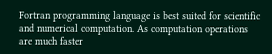Fortran programming language is best suited for scientific and numerical computation. As computation operations are much faster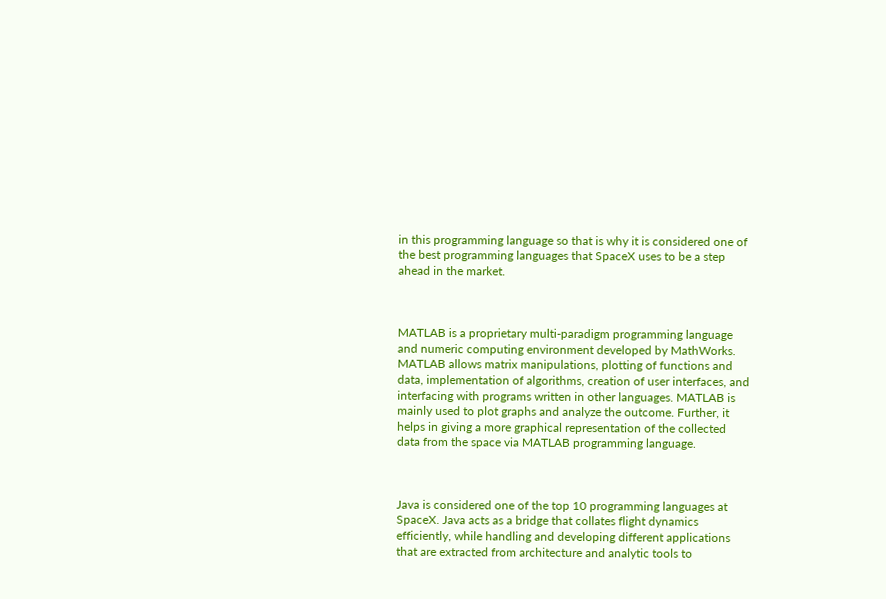in this programming language so that is why it is considered one of the best programming languages that SpaceX uses to be a step ahead in the market.



MATLAB is a proprietary multi-paradigm programming language and numeric computing environment developed by MathWorks. MATLAB allows matrix manipulations, plotting of functions and data, implementation of algorithms, creation of user interfaces, and interfacing with programs written in other languages. MATLAB is mainly used to plot graphs and analyze the outcome. Further, it helps in giving a more graphical representation of the collected data from the space via MATLAB programming language.



Java is considered one of the top 10 programming languages at SpaceX. Java acts as a bridge that collates flight dynamics efficiently, while handling and developing different applications that are extracted from architecture and analytic tools to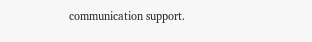communication support.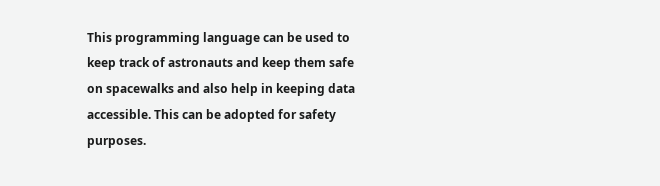This programming language can be used to keep track of astronauts and keep them safe on spacewalks and also help in keeping data accessible. This can be adopted for safety purposes.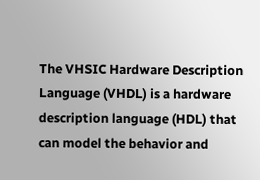The VHSIC Hardware Description Language (VHDL) is a hardware description language (HDL) that can model the behavior and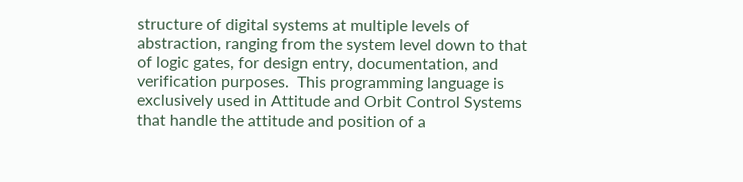structure of digital systems at multiple levels of abstraction, ranging from the system level down to that of logic gates, for design entry, documentation, and verification purposes.  This programming language is exclusively used in Attitude and Orbit Control Systems that handle the attitude and position of a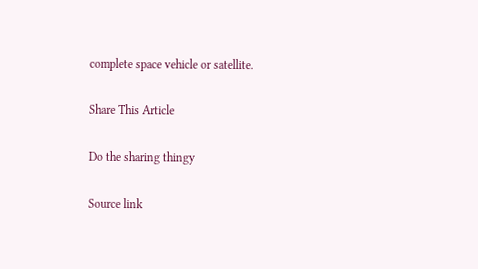complete space vehicle or satellite.

Share This Article

Do the sharing thingy

Source link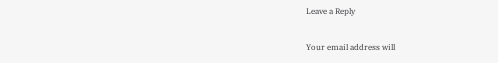Leave a Reply

Your email address will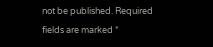not be published. Required fields are marked *